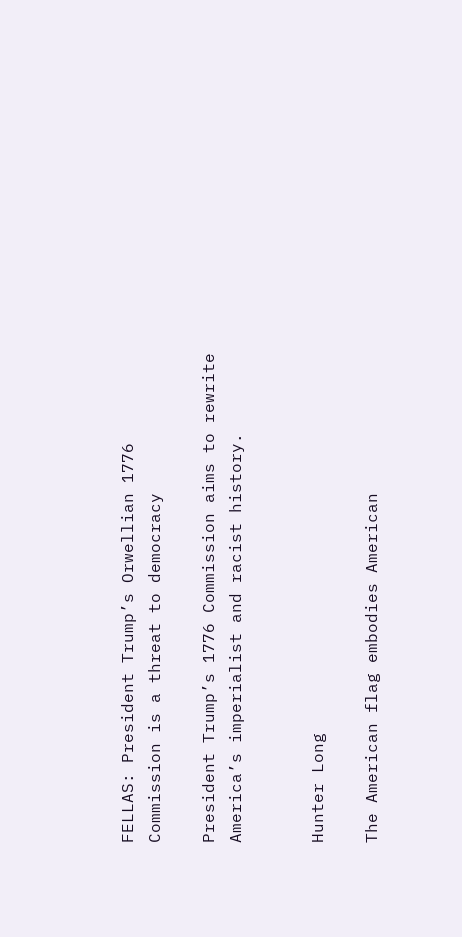FELLAS: President Trump’s Orwellian 1776 Commission is a threat to democracy

President Trump’s 1776 Commission aims to rewrite America’s imperialist and racist history.


Hunter Long

The American flag embodies American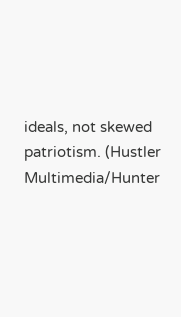ideals, not skewed patriotism. (Hustler Multimedia/Hunter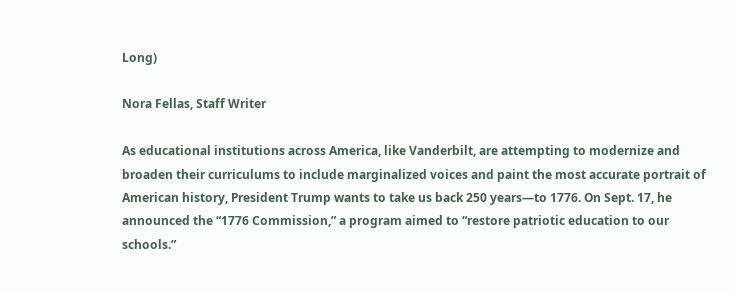Long)

Nora Fellas, Staff Writer

As educational institutions across America, like Vanderbilt, are attempting to modernize and broaden their curriculums to include marginalized voices and paint the most accurate portrait of American history, President Trump wants to take us back 250 years—to 1776. On Sept. 17, he announced the “1776 Commission,” a program aimed to “restore patriotic education to our schools.”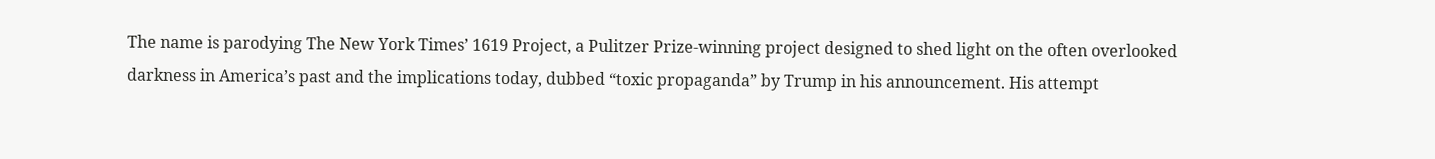The name is parodying The New York Times’ 1619 Project, a Pulitzer Prize-winning project designed to shed light on the often overlooked darkness in America’s past and the implications today, dubbed “toxic propaganda” by Trump in his announcement. His attempt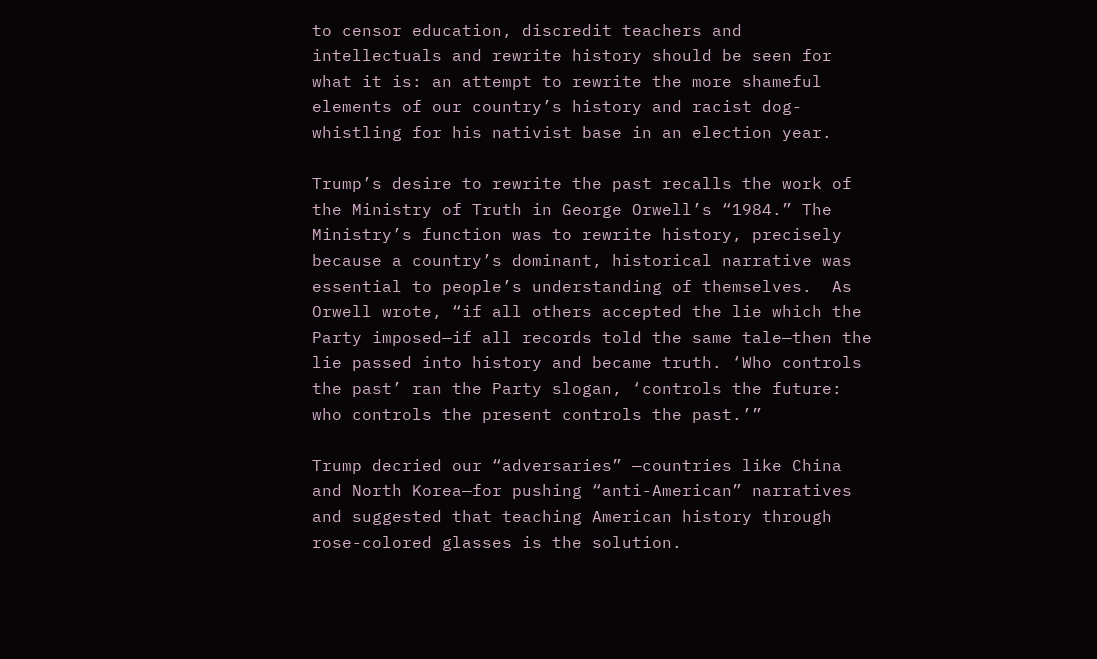to censor education, discredit teachers and intellectuals and rewrite history should be seen for what it is: an attempt to rewrite the more shameful elements of our country’s history and racist dog-whistling for his nativist base in an election year.

Trump’s desire to rewrite the past recalls the work of the Ministry of Truth in George Orwell’s “1984.” The Ministry’s function was to rewrite history, precisely because a country’s dominant, historical narrative was essential to people’s understanding of themselves.  As Orwell wrote, “if all others accepted the lie which the Party imposed—if all records told the same tale—then the lie passed into history and became truth. ‘Who controls the past’ ran the Party slogan, ‘controls the future: who controls the present controls the past.’”

Trump decried our “adversaries” —countries like China and North Korea—for pushing “anti-American” narratives and suggested that teaching American history through rose-colored glasses is the solution.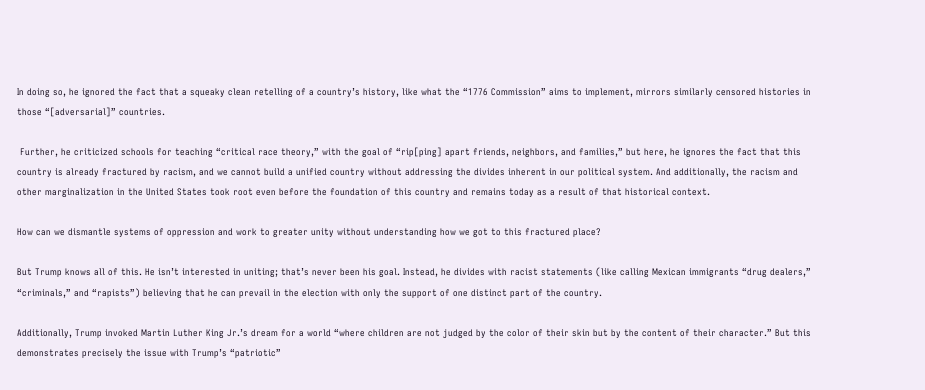In doing so, he ignored the fact that a squeaky clean retelling of a country’s history, like what the “1776 Commission” aims to implement, mirrors similarly censored histories in those “[adversarial]” countries.

 Further, he criticized schools for teaching “critical race theory,” with the goal of “rip[ping] apart friends, neighbors, and families,” but here, he ignores the fact that this country is already fractured by racism, and we cannot build a unified country without addressing the divides inherent in our political system. And additionally, the racism and other marginalization in the United States took root even before the foundation of this country and remains today as a result of that historical context.

How can we dismantle systems of oppression and work to greater unity without understanding how we got to this fractured place?

But Trump knows all of this. He isn’t interested in uniting; that’s never been his goal. Instead, he divides with racist statements (like calling Mexican immigrants “drug dealers,” “criminals,” and “rapists”) believing that he can prevail in the election with only the support of one distinct part of the country.

Additionally, Trump invoked Martin Luther King Jr.’s dream for a world “where children are not judged by the color of their skin but by the content of their character.” But this demonstrates precisely the issue with Trump’s “patriotic”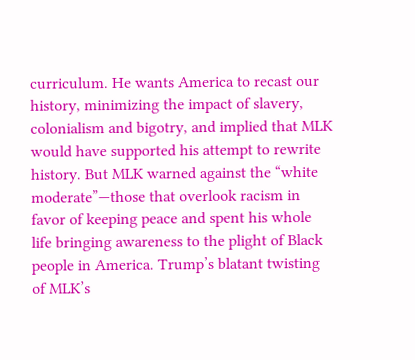curriculum. He wants America to recast our history, minimizing the impact of slavery, colonialism and bigotry, and implied that MLK would have supported his attempt to rewrite history. But MLK warned against the “white moderate”—those that overlook racism in favor of keeping peace and spent his whole life bringing awareness to the plight of Black people in America. Trump’s blatant twisting of MLK’s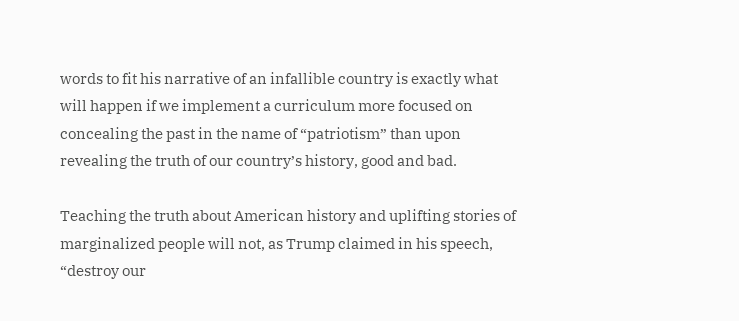words to fit his narrative of an infallible country is exactly what will happen if we implement a curriculum more focused on concealing the past in the name of “patriotism” than upon revealing the truth of our country’s history, good and bad.

Teaching the truth about American history and uplifting stories of marginalized people will not, as Trump claimed in his speech, “destroy our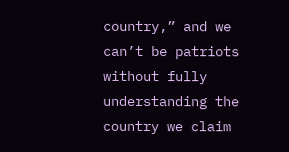country,” and we can’t be patriots without fully understanding the country we claim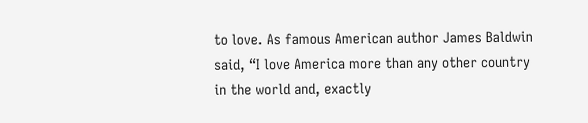to love. As famous American author James Baldwin said, “I love America more than any other country in the world and, exactly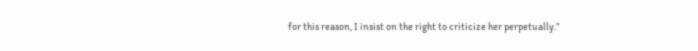for this reason, I insist on the right to criticize her perpetually.”